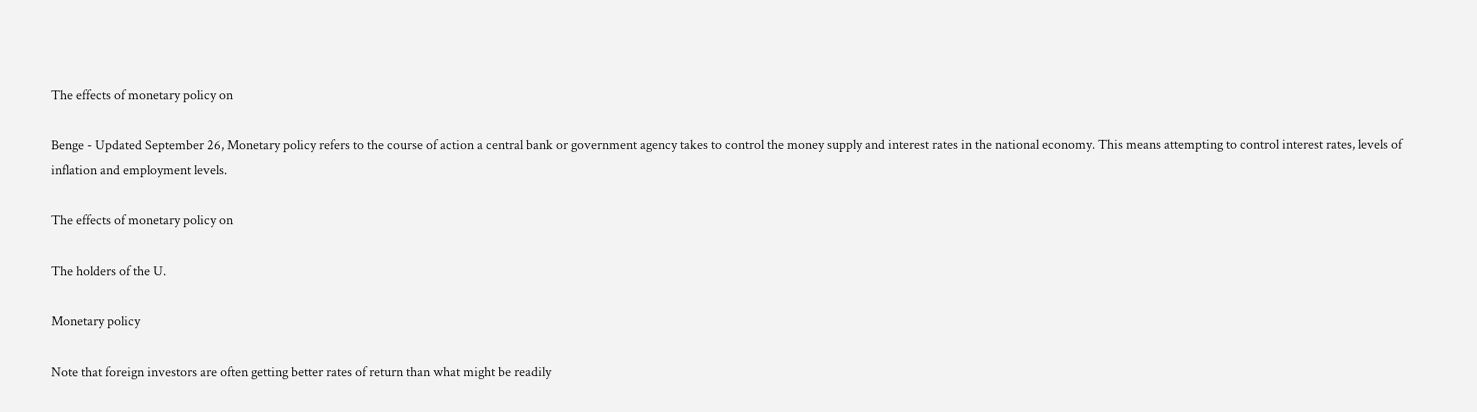The effects of monetary policy on

Benge - Updated September 26, Monetary policy refers to the course of action a central bank or government agency takes to control the money supply and interest rates in the national economy. This means attempting to control interest rates, levels of inflation and employment levels.

The effects of monetary policy on

The holders of the U.

Monetary policy

Note that foreign investors are often getting better rates of return than what might be readily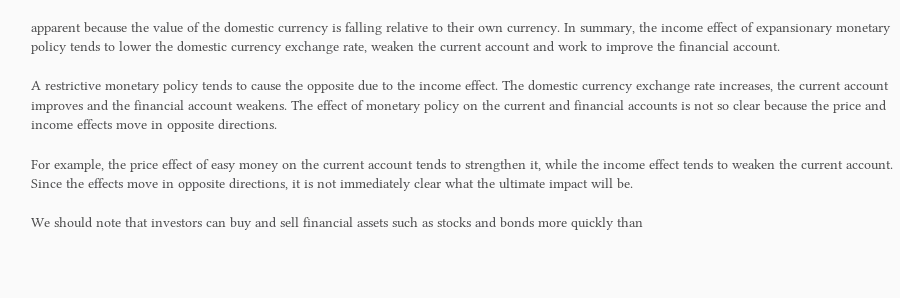apparent because the value of the domestic currency is falling relative to their own currency. In summary, the income effect of expansionary monetary policy tends to lower the domestic currency exchange rate, weaken the current account and work to improve the financial account.

A restrictive monetary policy tends to cause the opposite due to the income effect. The domestic currency exchange rate increases, the current account improves and the financial account weakens. The effect of monetary policy on the current and financial accounts is not so clear because the price and income effects move in opposite directions.

For example, the price effect of easy money on the current account tends to strengthen it, while the income effect tends to weaken the current account. Since the effects move in opposite directions, it is not immediately clear what the ultimate impact will be.

We should note that investors can buy and sell financial assets such as stocks and bonds more quickly than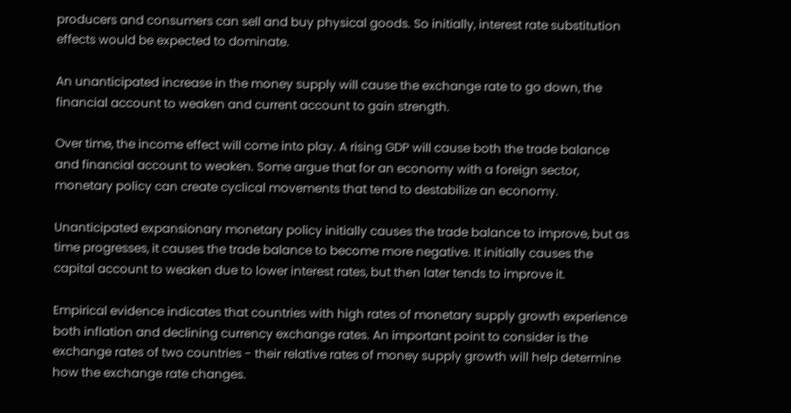producers and consumers can sell and buy physical goods. So initially, interest rate substitution effects would be expected to dominate.

An unanticipated increase in the money supply will cause the exchange rate to go down, the financial account to weaken and current account to gain strength.

Over time, the income effect will come into play. A rising GDP will cause both the trade balance and financial account to weaken. Some argue that for an economy with a foreign sector, monetary policy can create cyclical movements that tend to destabilize an economy.

Unanticipated expansionary monetary policy initially causes the trade balance to improve, but as time progresses, it causes the trade balance to become more negative. It initially causes the capital account to weaken due to lower interest rates, but then later tends to improve it.

Empirical evidence indicates that countries with high rates of monetary supply growth experience both inflation and declining currency exchange rates. An important point to consider is the exchange rates of two countries - their relative rates of money supply growth will help determine how the exchange rate changes.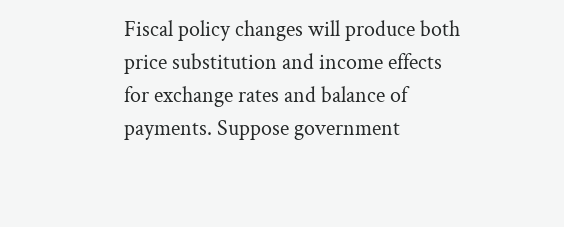Fiscal policy changes will produce both price substitution and income effects for exchange rates and balance of payments. Suppose government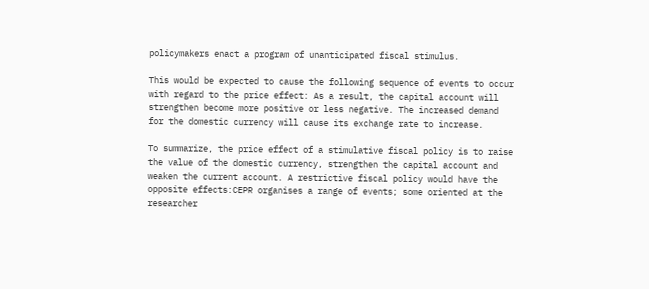policymakers enact a program of unanticipated fiscal stimulus.

This would be expected to cause the following sequence of events to occur with regard to the price effect: As a result, the capital account will strengthen become more positive or less negative. The increased demand for the domestic currency will cause its exchange rate to increase.

To summarize, the price effect of a stimulative fiscal policy is to raise the value of the domestic currency, strengthen the capital account and weaken the current account. A restrictive fiscal policy would have the opposite effects:CEPR organises a range of events; some oriented at the researcher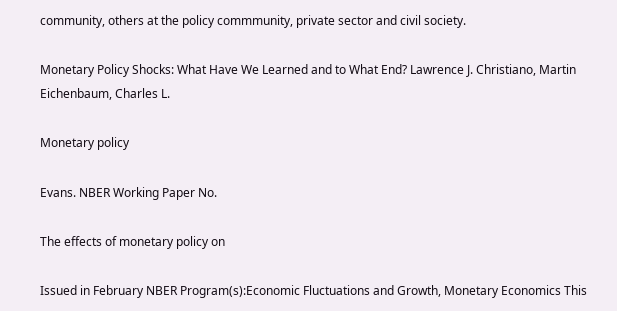community, others at the policy commmunity, private sector and civil society.

Monetary Policy Shocks: What Have We Learned and to What End? Lawrence J. Christiano, Martin Eichenbaum, Charles L.

Monetary policy

Evans. NBER Working Paper No.

The effects of monetary policy on

Issued in February NBER Program(s):Economic Fluctuations and Growth, Monetary Economics This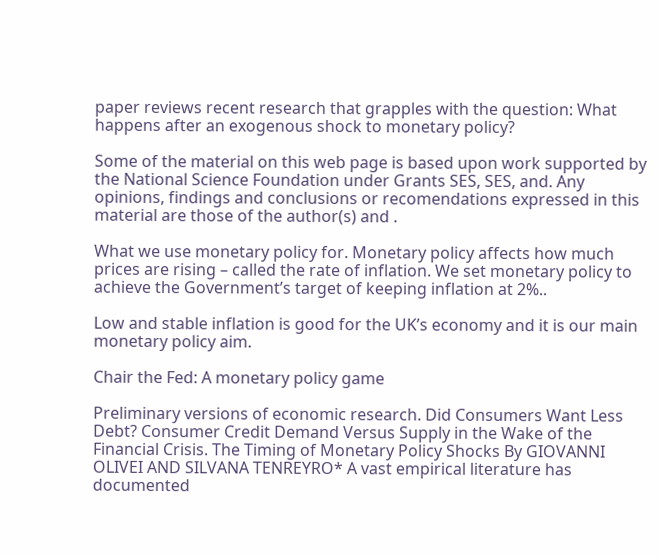paper reviews recent research that grapples with the question: What happens after an exogenous shock to monetary policy?

Some of the material on this web page is based upon work supported by the National Science Foundation under Grants SES, SES, and. Any opinions, findings and conclusions or recomendations expressed in this material are those of the author(s) and .

What we use monetary policy for. Monetary policy affects how much prices are rising – called the rate of inflation. We set monetary policy to achieve the Government’s target of keeping inflation at 2%..

Low and stable inflation is good for the UK’s economy and it is our main monetary policy aim.

Chair the Fed: A monetary policy game

Preliminary versions of economic research. Did Consumers Want Less Debt? Consumer Credit Demand Versus Supply in the Wake of the Financial Crisis. The Timing of Monetary Policy Shocks By GIOVANNI OLIVEI AND SILVANA TENREYRO* A vast empirical literature has documented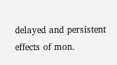delayed and persistent effects of mon.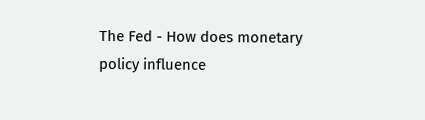The Fed - How does monetary policy influence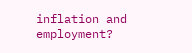inflation and employment?